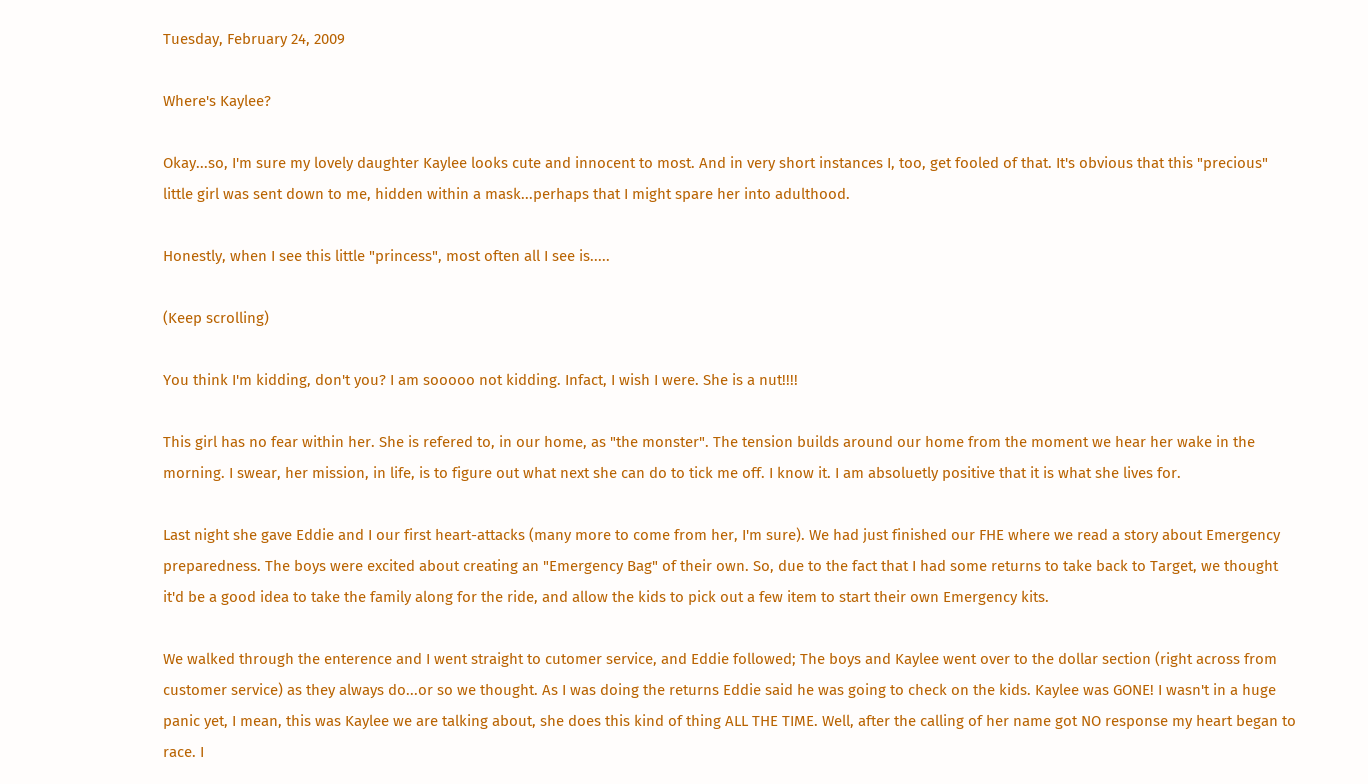Tuesday, February 24, 2009

Where's Kaylee?

Okay...so, I'm sure my lovely daughter Kaylee looks cute and innocent to most. And in very short instances I, too, get fooled of that. It's obvious that this "precious" little girl was sent down to me, hidden within a mask...perhaps that I might spare her into adulthood.

Honestly, when I see this little "princess", most often all I see is.....

(Keep scrolling)

You think I'm kidding, don't you? I am sooooo not kidding. Infact, I wish I were. She is a nut!!!!

This girl has no fear within her. She is refered to, in our home, as "the monster". The tension builds around our home from the moment we hear her wake in the morning. I swear, her mission, in life, is to figure out what next she can do to tick me off. I know it. I am absoluetly positive that it is what she lives for.

Last night she gave Eddie and I our first heart-attacks (many more to come from her, I'm sure). We had just finished our FHE where we read a story about Emergency preparedness. The boys were excited about creating an "Emergency Bag" of their own. So, due to the fact that I had some returns to take back to Target, we thought it'd be a good idea to take the family along for the ride, and allow the kids to pick out a few item to start their own Emergency kits.

We walked through the enterence and I went straight to cutomer service, and Eddie followed; The boys and Kaylee went over to the dollar section (right across from customer service) as they always do...or so we thought. As I was doing the returns Eddie said he was going to check on the kids. Kaylee was GONE! I wasn't in a huge panic yet, I mean, this was Kaylee we are talking about, she does this kind of thing ALL THE TIME. Well, after the calling of her name got NO response my heart began to race. I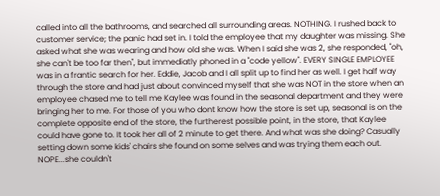called into all the bathrooms, and searched all surrounding areas. NOTHING. I rushed back to customer service; the panic had set in. I told the employee that my daughter was missing. She asked what she was wearing and how old she was. When I said she was 2, she responded, "oh, she can't be too far then", but immediatly phoned in a "code yellow". EVERY SINGLE EMPLOYEE was in a frantic search for her. Eddie, Jacob and I all split up to find her as well. I get half way through the store and had just about convinced myself that she was NOT in the store when an employee chased me to tell me Kaylee was found in the seasonal department and they were bringing her to me. For those of you who dont know how the store is set up, seasonal is on the complete opposite end of the store, the furtherest possible point, in the store, that Kaylee could have gone to. It took her all of 2 minute to get there. And what was she doing? Casually setting down some kids' chairs she found on some selves and was trying them each out. NOPE...she couldn't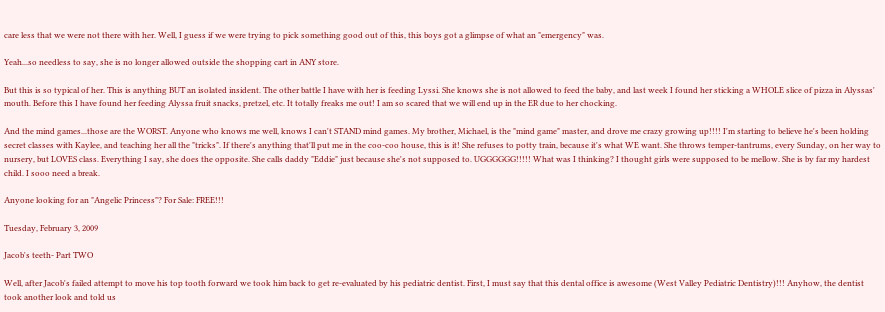care less that we were not there with her. Well, I guess if we were trying to pick something good out of this, this boys got a glimpse of what an "emergency" was.

Yeah...so needless to say, she is no longer allowed outside the shopping cart in ANY store.

But this is so typical of her. This is anything BUT an isolated insident. The other battle I have with her is feeding Lyssi. She knows she is not allowed to feed the baby, and last week I found her sticking a WHOLE slice of pizza in Alyssas' mouth. Before this I have found her feeding Alyssa fruit snacks, pretzel, etc. It totally freaks me out! I am so scared that we will end up in the ER due to her chocking.

And the mind games...those are the WORST. Anyone who knows me well, knows I can't STAND mind games. My brother, Michael, is the "mind game" master, and drove me crazy growing up!!!! I'm starting to believe he's been holding secret classes with Kaylee, and teaching her all the "tricks". If there's anything that'll put me in the coo-coo house, this is it! She refuses to potty train, because it's what WE want. She throws temper-tantrums, every Sunday, on her way to nursery, but LOVES class. Everything I say, she does the opposite. She calls daddy "Eddie" just because she's not supposed to. UGGGGGG!!!!! What was I thinking? I thought girls were supposed to be mellow. She is by far my hardest child. I sooo need a break.

Anyone looking for an "Angelic Princess"? For Sale: FREE!!!

Tuesday, February 3, 2009

Jacob's teeth- Part TWO

Well, after Jacob's failed attempt to move his top tooth forward we took him back to get re-evaluated by his pediatric dentist. First, I must say that this dental office is awesome (West Valley Pediatric Dentistry)!!! Anyhow, the dentist took another look and told us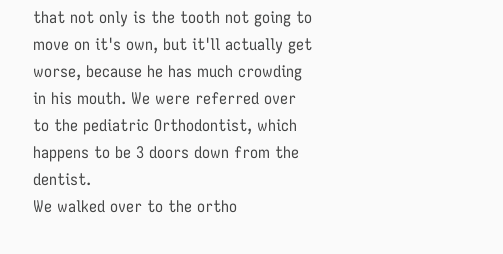that not only is the tooth not going to move on it's own, but it'll actually get worse, because he has much crowding in his mouth. We were referred over to the pediatric Orthodontist, which happens to be 3 doors down from the dentist.
We walked over to the ortho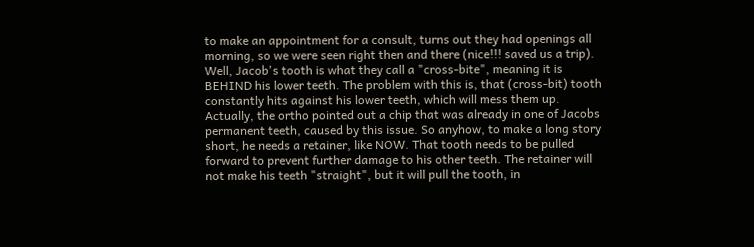to make an appointment for a consult, turns out they had openings all morning, so we were seen right then and there (nice!!! saved us a trip). Well, Jacob's tooth is what they call a "cross-bite", meaning it is BEHIND his lower teeth. The problem with this is, that (cross-bit) tooth constantly hits against his lower teeth, which will mess them up. Actually, the ortho pointed out a chip that was already in one of Jacobs permanent teeth, caused by this issue. So anyhow, to make a long story short, he needs a retainer, like NOW. That tooth needs to be pulled forward to prevent further damage to his other teeth. The retainer will not make his teeth "straight", but it will pull the tooth, in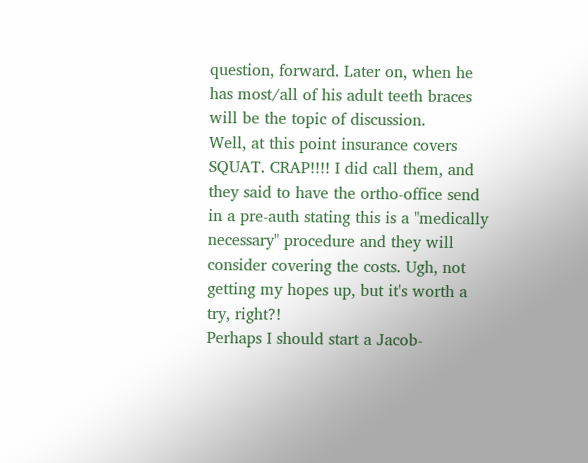question, forward. Later on, when he has most/all of his adult teeth braces will be the topic of discussion.
Well, at this point insurance covers SQUAT. CRAP!!!! I did call them, and they said to have the ortho-office send in a pre-auth stating this is a "medically necessary" procedure and they will consider covering the costs. Ugh, not getting my hopes up, but it's worth a try, right?!
Perhaps I should start a Jacob-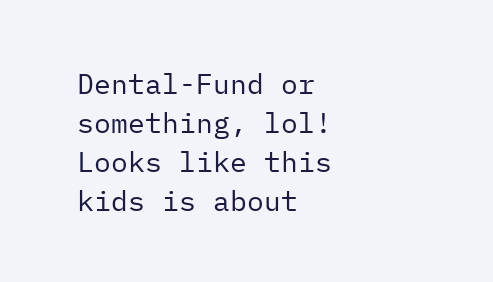Dental-Fund or something, lol! Looks like this kids is about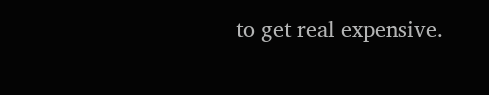to get real expensive.